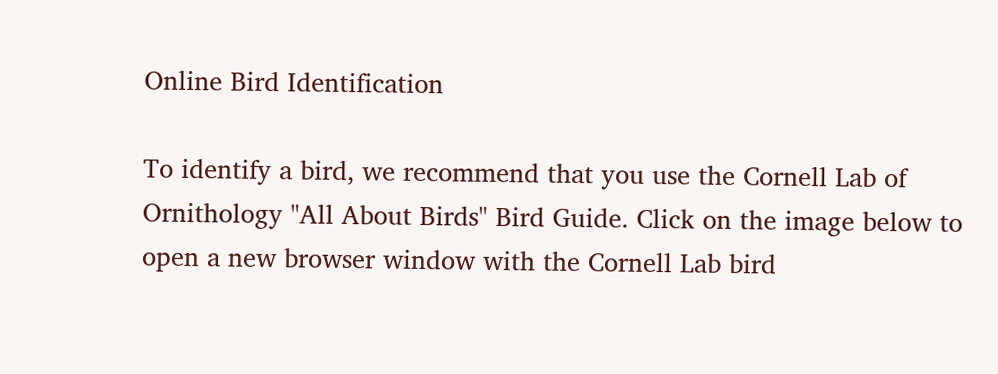Online Bird Identification

To identify a bird, we recommend that you use the Cornell Lab of Ornithology "All About Birds" Bird Guide. Click on the image below to open a new browser window with the Cornell Lab bird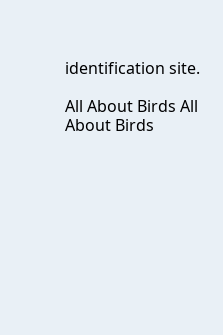identification site.

All About Birds All About Birds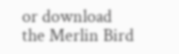or download the Merlin Bird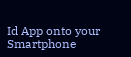Id App onto your Smartphone